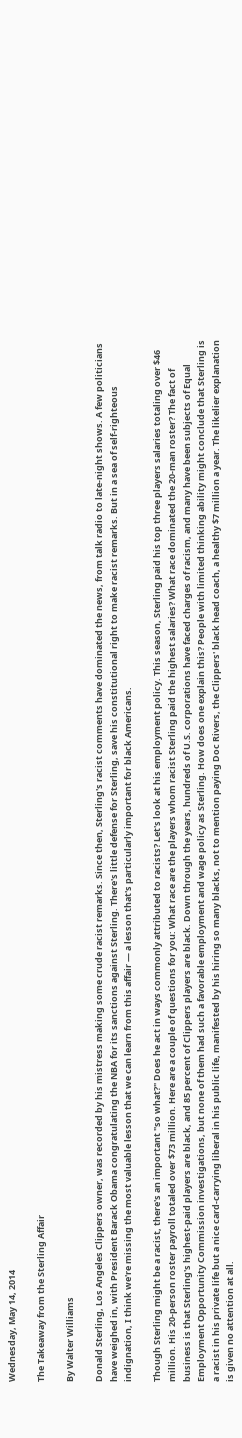Wednesday, May 14, 2014

The Takeaway from the Sterling Affair

By Walter Williams

Donald Sterling, Los Angeles Clippers owner, was recorded by his mistress making some crude racist remarks. Since then, Sterling's racist comments have dominated the news, from talk radio to late-night shows. A few politicians have weighed in, with President Barack Obama congratulating the NBA for its sanctions against Sterling. There's little defense for Sterling, save his constitutional right to make racist remarks. But in a sea of self-righteous indignation, I think we're missing the most valuable lesson that we can learn from this affair — a lesson that's particularly important for black Americans.

Though Sterling might be a racist, there's an important "so what?" Does he act in ways commonly attributed to racists? Let's look at his employment policy. This season, Sterling paid his top three players salaries totaling over $46 million. His 20-person roster payroll totaled over $73 million. Here are a couple of questions for you: What race are the players whom racist Sterling paid the highest salaries? What race dominated the 20-man roster? The fact of business is that Sterling's highest-paid players are black, and 85 percent of Clippers players are black. Down through the years, hundreds of U.S. corporations have faced charges of racism, and many have been subjects of Equal Employment Opportunity Commission investigations, but none of them had such a favorable employment and wage policy as Sterling. How does one explain this? People with limited thinking ability might conclude that Sterling is a racist in his private life but a nice card-carrying liberal in his public life, manifested by his hiring so many blacks, not to mention paying Doc Rivers, the Clippers' black head coach, a healthy $7 million a year. The likelier explanation is given no attention at all.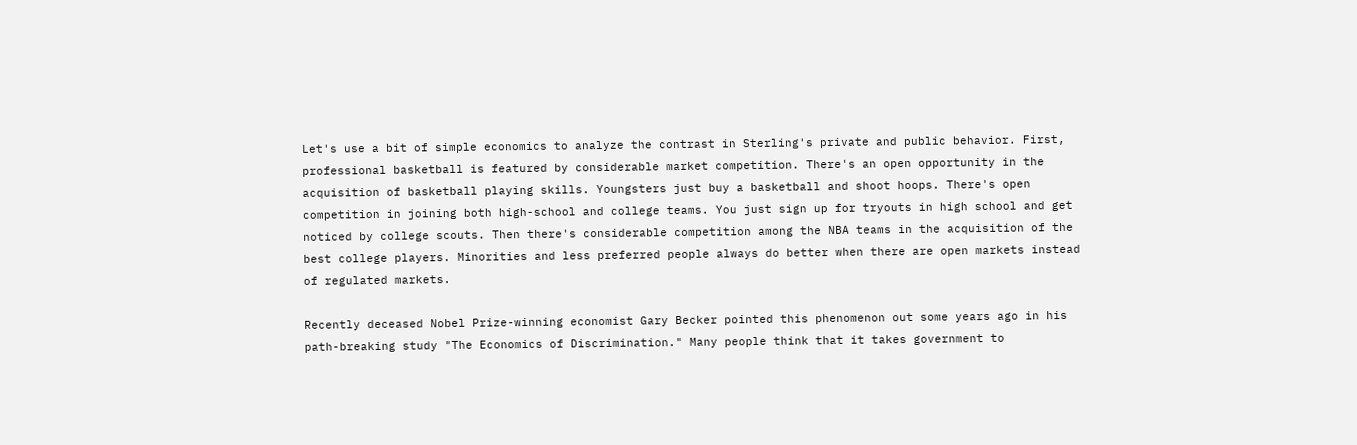Let's use a bit of simple economics to analyze the contrast in Sterling's private and public behavior. First, professional basketball is featured by considerable market competition. There's an open opportunity in the acquisition of basketball playing skills. Youngsters just buy a basketball and shoot hoops. There's open competition in joining both high-school and college teams. You just sign up for tryouts in high school and get noticed by college scouts. Then there's considerable competition among the NBA teams in the acquisition of the best college players. Minorities and less preferred people always do better when there are open markets instead of regulated markets.

Recently deceased Nobel Prize-winning economist Gary Becker pointed this phenomenon out some years ago in his path-breaking study "The Economics of Discrimination." Many people think that it takes government to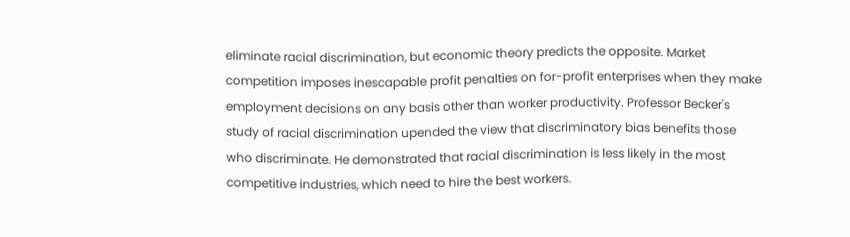eliminate racial discrimination, but economic theory predicts the opposite. Market competition imposes inescapable profit penalties on for-profit enterprises when they make employment decisions on any basis other than worker productivity. Professor Becker's study of racial discrimination upended the view that discriminatory bias benefits those who discriminate. He demonstrated that racial discrimination is less likely in the most competitive industries, which need to hire the best workers.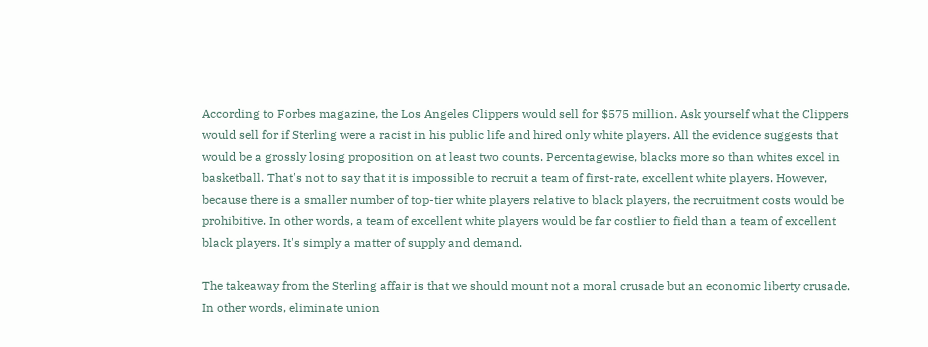According to Forbes magazine, the Los Angeles Clippers would sell for $575 million. Ask yourself what the Clippers would sell for if Sterling were a racist in his public life and hired only white players. All the evidence suggests that would be a grossly losing proposition on at least two counts. Percentagewise, blacks more so than whites excel in basketball. That's not to say that it is impossible to recruit a team of first-rate, excellent white players. However, because there is a smaller number of top-tier white players relative to black players, the recruitment costs would be prohibitive. In other words, a team of excellent white players would be far costlier to field than a team of excellent black players. It's simply a matter of supply and demand.

The takeaway from the Sterling affair is that we should mount not a moral crusade but an economic liberty crusade. In other words, eliminate union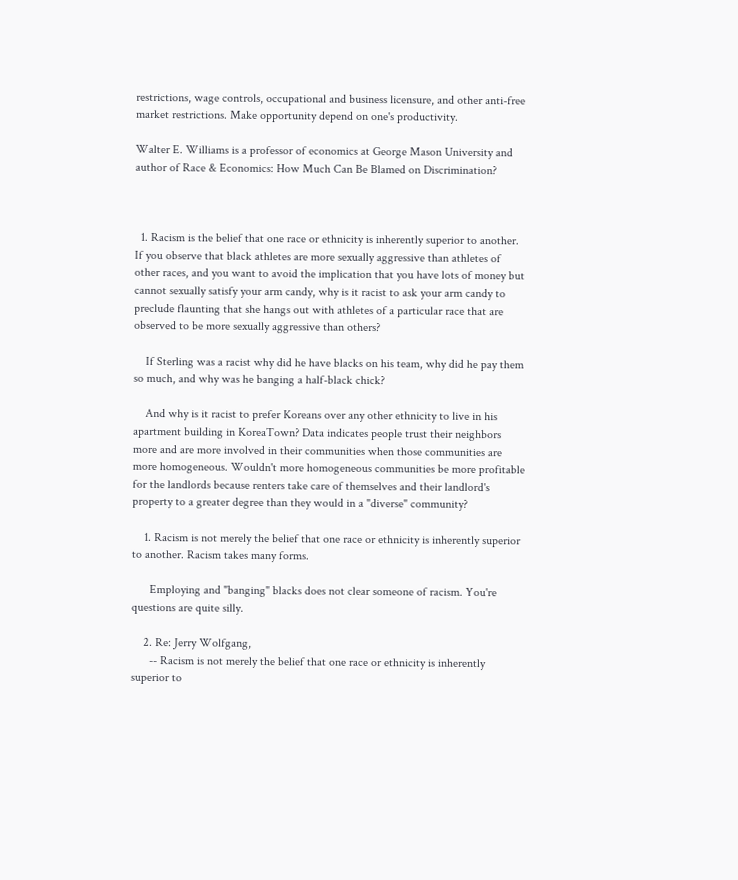restrictions, wage controls, occupational and business licensure, and other anti-free market restrictions. Make opportunity depend on one's productivity.

Walter E. Williams is a professor of economics at George Mason University and author of Race & Economics: How Much Can Be Blamed on Discrimination?



  1. Racism is the belief that one race or ethnicity is inherently superior to another. If you observe that black athletes are more sexually aggressive than athletes of other races, and you want to avoid the implication that you have lots of money but cannot sexually satisfy your arm candy, why is it racist to ask your arm candy to preclude flaunting that she hangs out with athletes of a particular race that are observed to be more sexually aggressive than others?

    If Sterling was a racist why did he have blacks on his team, why did he pay them so much, and why was he banging a half-black chick?

    And why is it racist to prefer Koreans over any other ethnicity to live in his apartment building in KoreaTown? Data indicates people trust their neighbors more and are more involved in their communities when those communities are more homogeneous. Wouldn't more homogeneous communities be more profitable for the landlords because renters take care of themselves and their landlord's property to a greater degree than they would in a "diverse" community?

    1. Racism is not merely the belief that one race or ethnicity is inherently superior to another. Racism takes many forms.

      Employing and "banging" blacks does not clear someone of racism. You're questions are quite silly.

    2. Re: Jerry Wolfgang,
      -- Racism is not merely the belief that one race or ethnicity is inherently superior to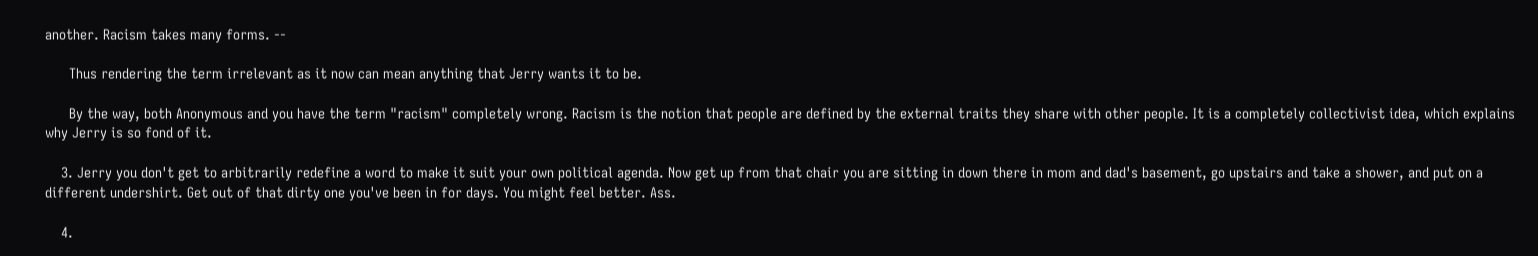another. Racism takes many forms. --

      Thus rendering the term irrelevant as it now can mean anything that Jerry wants it to be.

      By the way, both Anonymous and you have the term "racism" completely wrong. Racism is the notion that people are defined by the external traits they share with other people. It is a completely collectivist idea, which explains why Jerry is so fond of it.

    3. Jerry you don't get to arbitrarily redefine a word to make it suit your own political agenda. Now get up from that chair you are sitting in down there in mom and dad's basement, go upstairs and take a shower, and put on a different undershirt. Get out of that dirty one you've been in for days. You might feel better. Ass.

    4.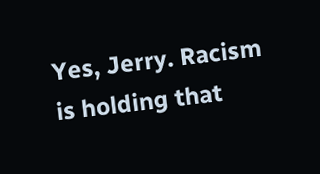Yes, Jerry. Racism is holding that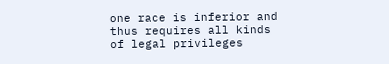one race is inferior and thus requires all kinds of legal privileges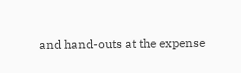and hand-outs at the expense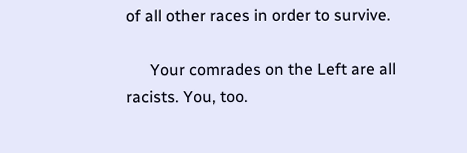of all other races in order to survive.

      Your comrades on the Left are all racists. You, too.